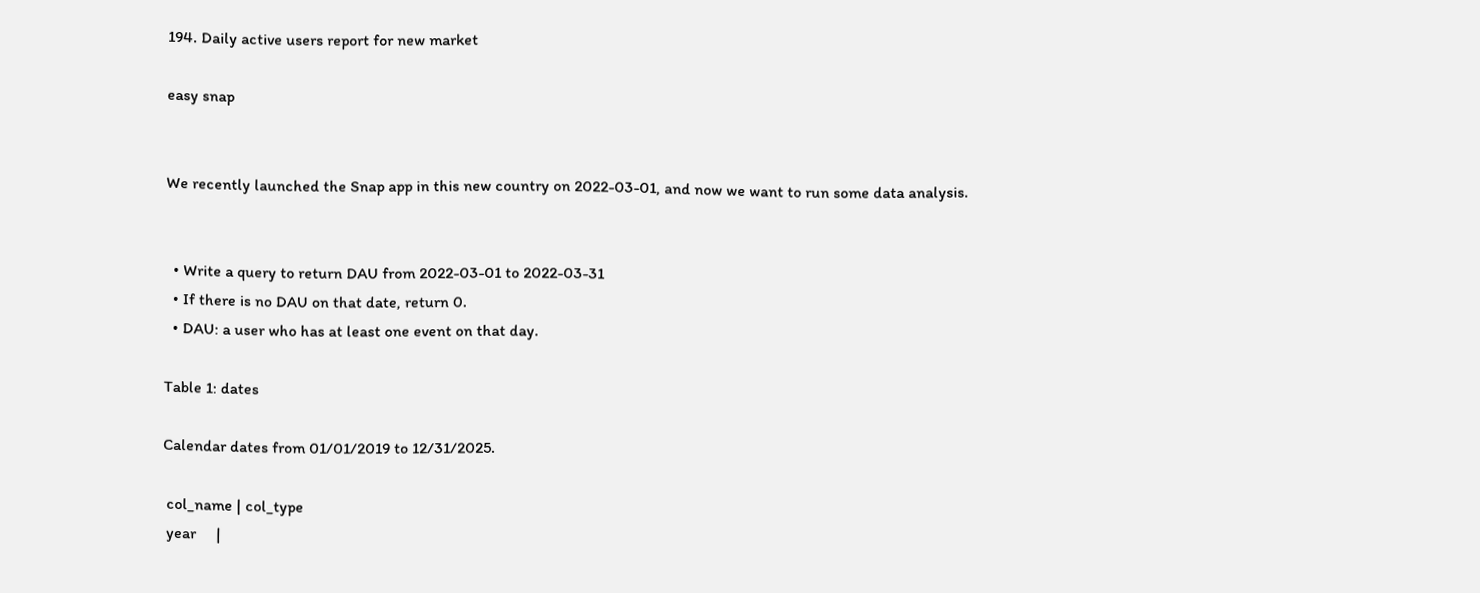194. Daily active users report for new market

easy snap


We recently launched the Snap app in this new country on 2022-03-01, and now we want to run some data analysis.


  • Write a query to return DAU from 2022-03-01 to 2022-03-31
  • If there is no DAU on that date, return 0.
  • DAU: a user who has at least one event on that day.

Table 1: dates

Calendar dates from 01/01/2019 to 12/31/2025.

 col_name | col_type
 year     |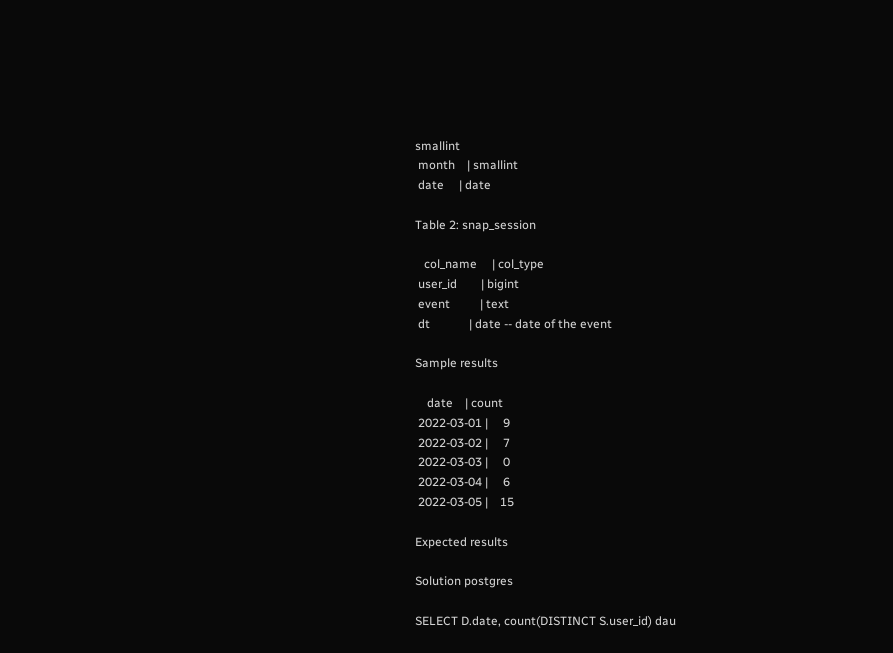smallint
 month    | smallint
 date     | date

Table 2: snap_session

   col_name     | col_type
 user_id        | bigint
 event          | text
 dt             | date -- date of the event

Sample results

    date    | count
 2022-03-01 |     9
 2022-03-02 |     7
 2022-03-03 |     0
 2022-03-04 |     6
 2022-03-05 |    15

Expected results

Solution postgres

SELECT D.date, count(DISTINCT S.user_id) dau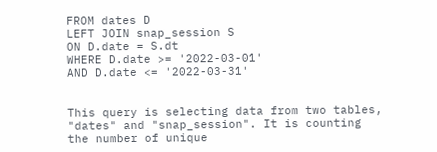FROM dates D
LEFT JOIN snap_session S
ON D.date = S.dt
WHERE D.date >= '2022-03-01'
AND D.date <= '2022-03-31'


This query is selecting data from two tables, "dates" and "snap_session". It is counting the number of unique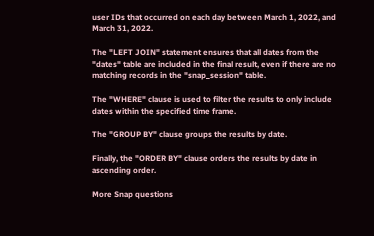user IDs that occurred on each day between March 1, 2022, and March 31, 2022.

The "LEFT JOIN" statement ensures that all dates from the "dates" table are included in the final result, even if there are no matching records in the "snap_session" table.

The "WHERE" clause is used to filter the results to only include dates within the specified time frame.

The "GROUP BY" clause groups the results by date.

Finally, the "ORDER BY" clause orders the results by date in ascending order.

More Snap questions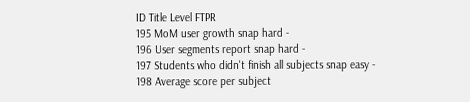ID Title Level FTPR
195 MoM user growth snap hard -
196 User segments report snap hard -
197 Students who didn't finish all subjects snap easy -
198 Average score per subject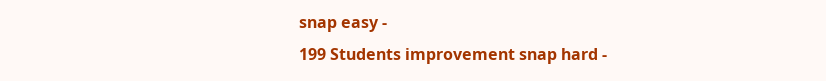snap easy -
199 Students improvement snap hard -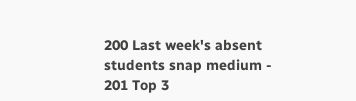200 Last week's absent students snap medium -
201 Top 3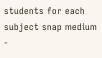students for each subject snap medium -